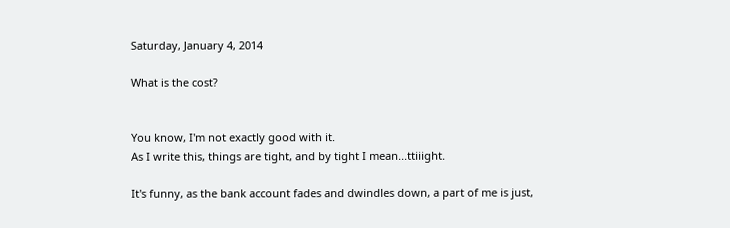Saturday, January 4, 2014

What is the cost?


You know, I'm not exactly good with it.
As I write this, things are tight, and by tight I mean...ttiiight.

It's funny, as the bank account fades and dwindles down, a part of me is just,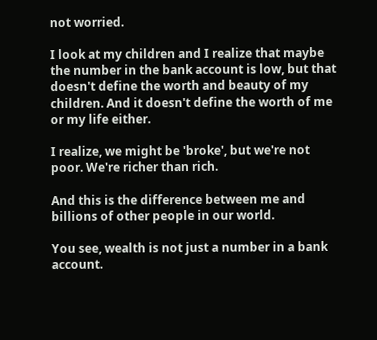not worried.

I look at my children and I realize that maybe the number in the bank account is low, but that doesn't define the worth and beauty of my children. And it doesn't define the worth of me or my life either.

I realize, we might be 'broke', but we're not poor. We're richer than rich.

And this is the difference between me and billions of other people in our world.

You see, wealth is not just a number in a bank account.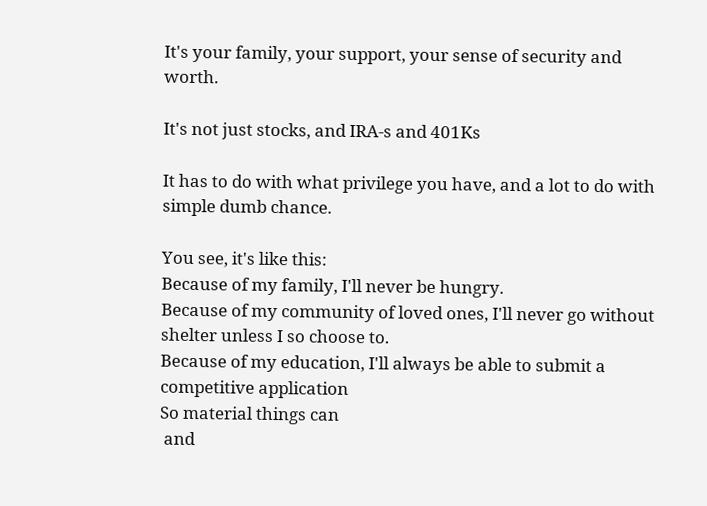It's your family, your support, your sense of security and worth.

It's not just stocks, and IRA-s and 401Ks

It has to do with what privilege you have, and a lot to do with simple dumb chance.

You see, it's like this:
Because of my family, I'll never be hungry.
Because of my community of loved ones, I'll never go without shelter unless I so choose to.
Because of my education, I'll always be able to submit a competitive application
So material things can
 and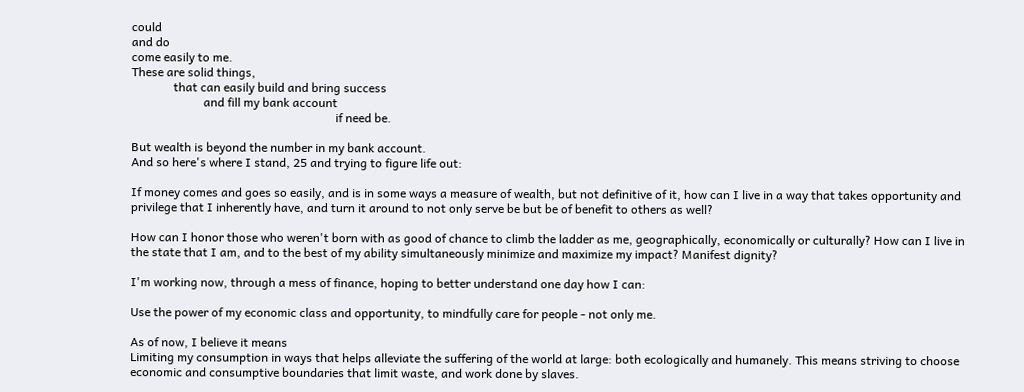could
and do
come easily to me.
These are solid things,
              that can easily build and bring success
                        and fill my bank account
                                                                    if need be.

But wealth is beyond the number in my bank account.
And so here's where I stand, 25 and trying to figure life out:

If money comes and goes so easily, and is in some ways a measure of wealth, but not definitive of it, how can I live in a way that takes opportunity and privilege that I inherently have, and turn it around to not only serve be but be of benefit to others as well?

How can I honor those who weren't born with as good of chance to climb the ladder as me, geographically, economically or culturally? How can I live in the state that I am, and to the best of my ability simultaneously minimize and maximize my impact? Manifest dignity?

I'm working now, through a mess of finance, hoping to better understand one day how I can:

Use the power of my economic class and opportunity, to mindfully care for people - not only me.

As of now, I believe it means
Limiting my consumption in ways that helps alleviate the suffering of the world at large: both ecologically and humanely. This means striving to choose economic and consumptive boundaries that limit waste, and work done by slaves.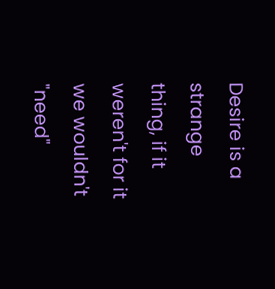Desire is a strange thing, if it weren't for it we wouldn't "need"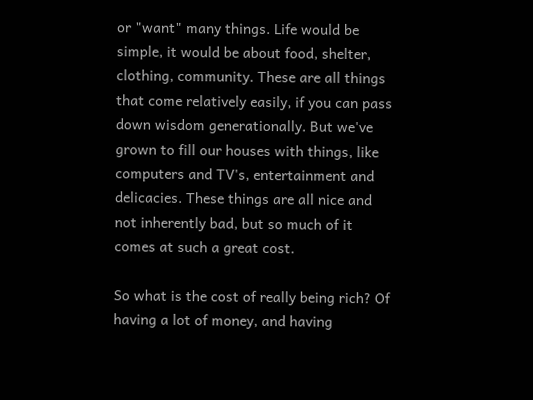or "want" many things. Life would be simple, it would be about food, shelter, clothing, community. These are all things that come relatively easily, if you can pass down wisdom generationally. But we've grown to fill our houses with things, like computers and TV's, entertainment and delicacies. These things are all nice and not inherently bad, but so much of it comes at such a great cost.

So what is the cost of really being rich? Of having a lot of money, and having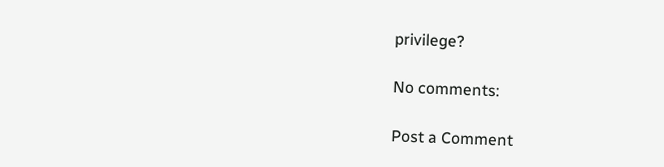privilege?

No comments:

Post a Comment